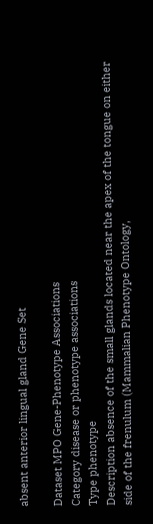absent anterior lingual gland Gene Set

Dataset MPO Gene-Phenotype Associations
Category disease or phenotype associations
Type phenotype
Description absence of the small glands located near the apex of the tongue on either side of the frenulum (Mammalian Phenotype Ontology,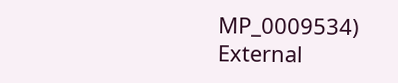MP_0009534)
External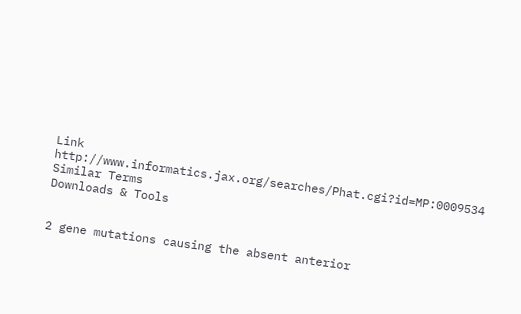Link http://www.informatics.jax.org/searches/Phat.cgi?id=MP:0009534
Similar Terms
Downloads & Tools


2 gene mutations causing the absent anterior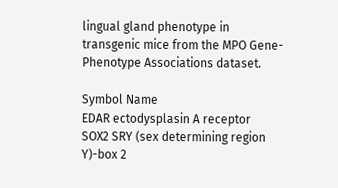lingual gland phenotype in transgenic mice from the MPO Gene-Phenotype Associations dataset.

Symbol Name
EDAR ectodysplasin A receptor
SOX2 SRY (sex determining region Y)-box 2